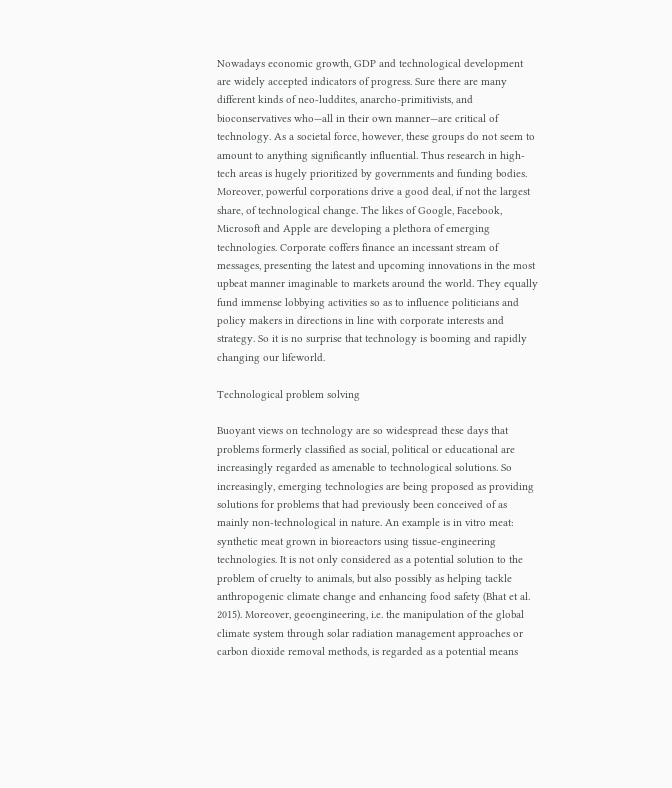Nowadays economic growth, GDP and technological development are widely accepted indicators of progress. Sure there are many different kinds of neo-luddites, anarcho-primitivists, and bioconservatives who—all in their own manner—are critical of technology. As a societal force, however, these groups do not seem to amount to anything significantly influential. Thus research in high-tech areas is hugely prioritized by governments and funding bodies. Moreover, powerful corporations drive a good deal, if not the largest share, of technological change. The likes of Google, Facebook, Microsoft and Apple are developing a plethora of emerging technologies. Corporate coffers finance an incessant stream of messages, presenting the latest and upcoming innovations in the most upbeat manner imaginable to markets around the world. They equally fund immense lobbying activities so as to influence politicians and policy makers in directions in line with corporate interests and strategy. So it is no surprise that technology is booming and rapidly changing our lifeworld.

Technological problem solving

Buoyant views on technology are so widespread these days that problems formerly classified as social, political or educational are increasingly regarded as amenable to technological solutions. So increasingly, emerging technologies are being proposed as providing solutions for problems that had previously been conceived of as mainly non-technological in nature. An example is in vitro meat: synthetic meat grown in bioreactors using tissue-engineering technologies. It is not only considered as a potential solution to the problem of cruelty to animals, but also possibly as helping tackle anthropogenic climate change and enhancing food safety (Bhat et al. 2015). Moreover, geoengineering, i.e. the manipulation of the global climate system through solar radiation management approaches or carbon dioxide removal methods, is regarded as a potential means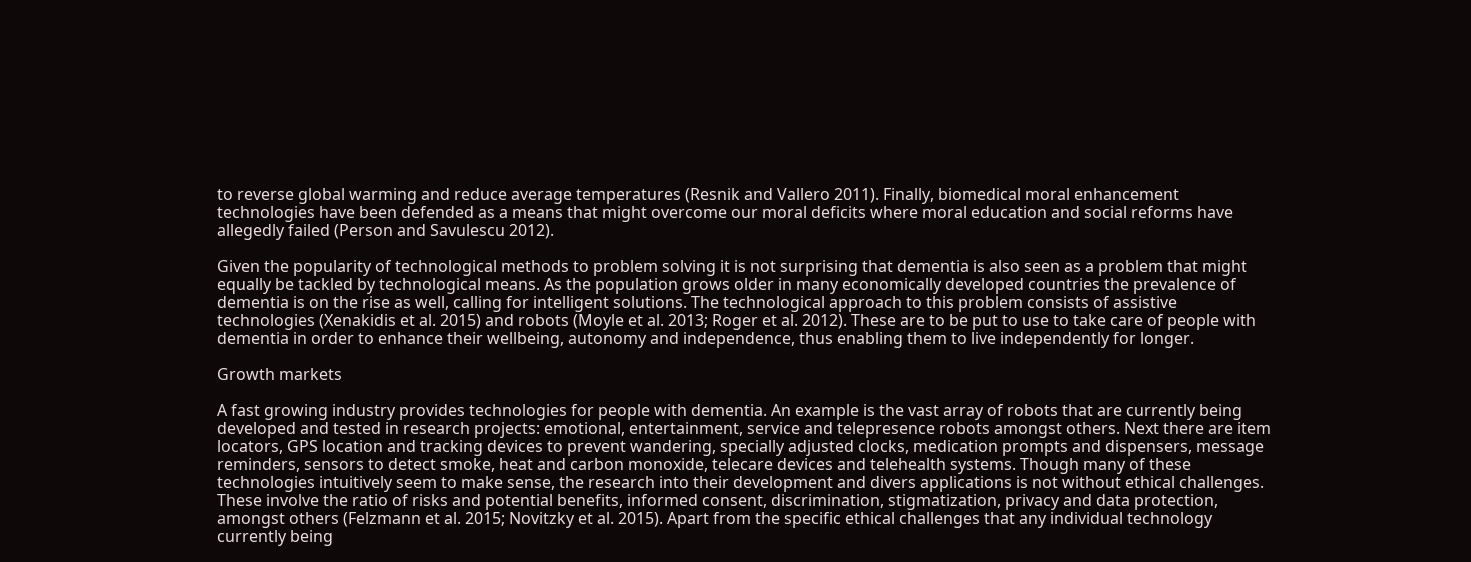to reverse global warming and reduce average temperatures (Resnik and Vallero 2011). Finally, biomedical moral enhancement technologies have been defended as a means that might overcome our moral deficits where moral education and social reforms have allegedly failed (Person and Savulescu 2012).

Given the popularity of technological methods to problem solving it is not surprising that dementia is also seen as a problem that might equally be tackled by technological means. As the population grows older in many economically developed countries the prevalence of dementia is on the rise as well, calling for intelligent solutions. The technological approach to this problem consists of assistive technologies (Xenakidis et al. 2015) and robots (Moyle et al. 2013; Roger et al. 2012). These are to be put to use to take care of people with dementia in order to enhance their wellbeing, autonomy and independence, thus enabling them to live independently for longer.

Growth markets

A fast growing industry provides technologies for people with dementia. An example is the vast array of robots that are currently being developed and tested in research projects: emotional, entertainment, service and telepresence robots amongst others. Next there are item locators, GPS location and tracking devices to prevent wandering, specially adjusted clocks, medication prompts and dispensers, message reminders, sensors to detect smoke, heat and carbon monoxide, telecare devices and telehealth systems. Though many of these technologies intuitively seem to make sense, the research into their development and divers applications is not without ethical challenges. These involve the ratio of risks and potential benefits, informed consent, discrimination, stigmatization, privacy and data protection, amongst others (Felzmann et al. 2015; Novitzky et al. 2015). Apart from the specific ethical challenges that any individual technology currently being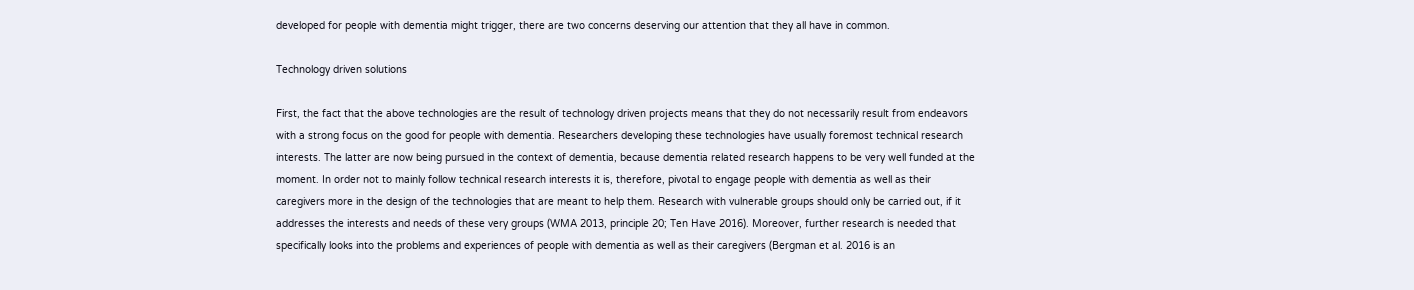developed for people with dementia might trigger, there are two concerns deserving our attention that they all have in common.

Technology driven solutions

First, the fact that the above technologies are the result of technology driven projects means that they do not necessarily result from endeavors with a strong focus on the good for people with dementia. Researchers developing these technologies have usually foremost technical research interests. The latter are now being pursued in the context of dementia, because dementia related research happens to be very well funded at the moment. In order not to mainly follow technical research interests it is, therefore, pivotal to engage people with dementia as well as their caregivers more in the design of the technologies that are meant to help them. Research with vulnerable groups should only be carried out, if it addresses the interests and needs of these very groups (WMA 2013, principle 20; Ten Have 2016). Moreover, further research is needed that specifically looks into the problems and experiences of people with dementia as well as their caregivers (Bergman et al. 2016 is an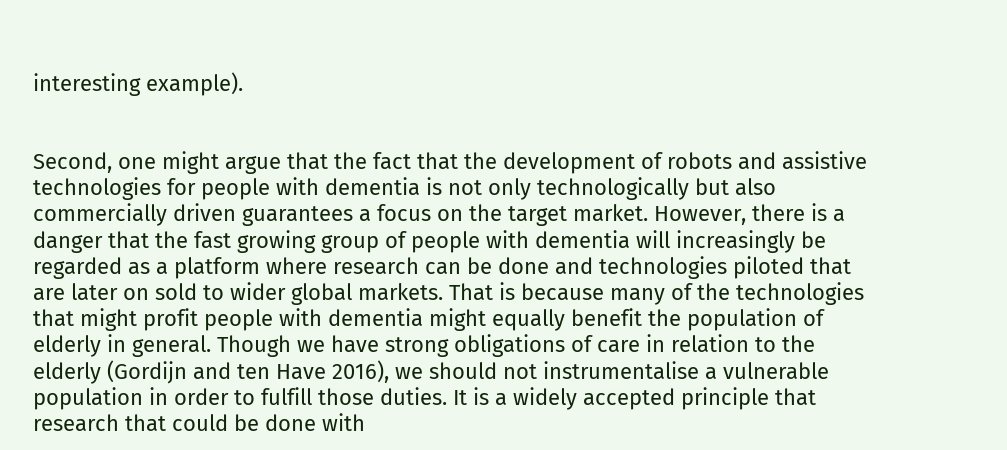interesting example).


Second, one might argue that the fact that the development of robots and assistive technologies for people with dementia is not only technologically but also commercially driven guarantees a focus on the target market. However, there is a danger that the fast growing group of people with dementia will increasingly be regarded as a platform where research can be done and technologies piloted that are later on sold to wider global markets. That is because many of the technologies that might profit people with dementia might equally benefit the population of elderly in general. Though we have strong obligations of care in relation to the elderly (Gordijn and ten Have 2016), we should not instrumentalise a vulnerable population in order to fulfill those duties. It is a widely accepted principle that research that could be done with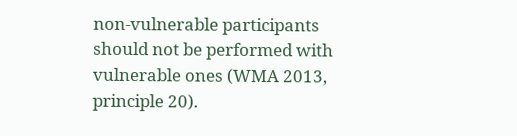non-vulnerable participants should not be performed with vulnerable ones (WMA 2013, principle 20).